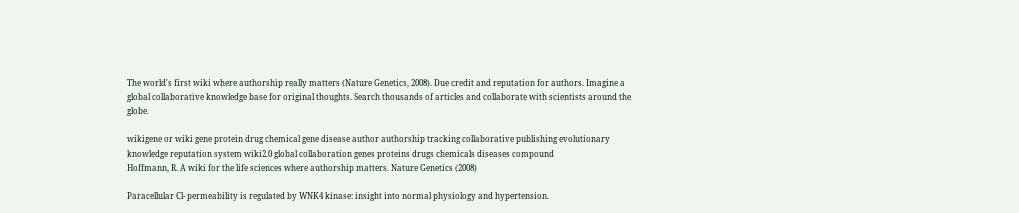The world's first wiki where authorship really matters (Nature Genetics, 2008). Due credit and reputation for authors. Imagine a global collaborative knowledge base for original thoughts. Search thousands of articles and collaborate with scientists around the globe.

wikigene or wiki gene protein drug chemical gene disease author authorship tracking collaborative publishing evolutionary knowledge reputation system wiki2.0 global collaboration genes proteins drugs chemicals diseases compound
Hoffmann, R. A wiki for the life sciences where authorship matters. Nature Genetics (2008)

Paracellular Cl- permeability is regulated by WNK4 kinase: insight into normal physiology and hypertension.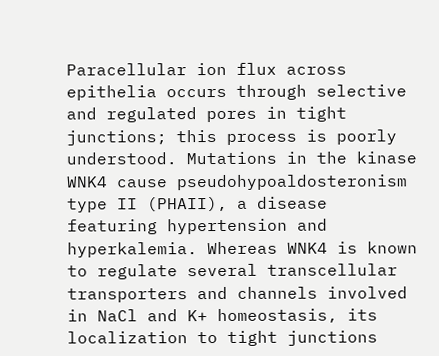Paracellular ion flux across epithelia occurs through selective and regulated pores in tight junctions; this process is poorly understood. Mutations in the kinase WNK4 cause pseudohypoaldosteronism type II (PHAII), a disease featuring hypertension and hyperkalemia. Whereas WNK4 is known to regulate several transcellular transporters and channels involved in NaCl and K+ homeostasis, its localization to tight junctions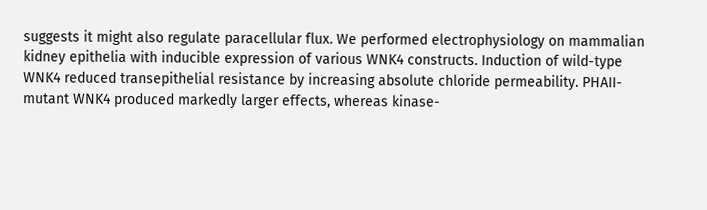suggests it might also regulate paracellular flux. We performed electrophysiology on mammalian kidney epithelia with inducible expression of various WNK4 constructs. Induction of wild-type WNK4 reduced transepithelial resistance by increasing absolute chloride permeability. PHAII-mutant WNK4 produced markedly larger effects, whereas kinase-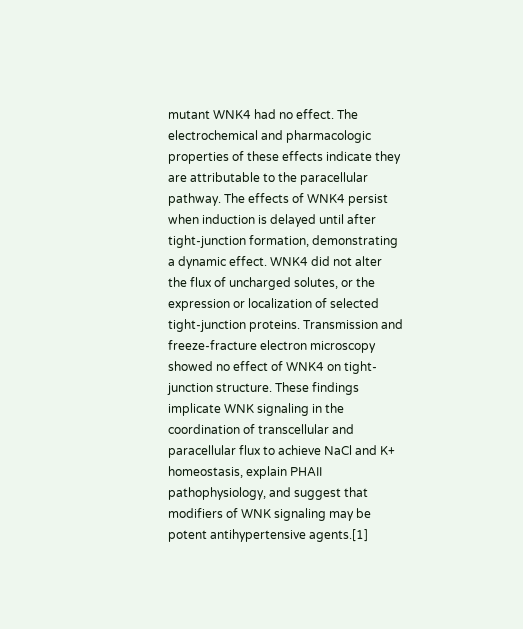mutant WNK4 had no effect. The electrochemical and pharmacologic properties of these effects indicate they are attributable to the paracellular pathway. The effects of WNK4 persist when induction is delayed until after tight-junction formation, demonstrating a dynamic effect. WNK4 did not alter the flux of uncharged solutes, or the expression or localization of selected tight-junction proteins. Transmission and freeze-fracture electron microscopy showed no effect of WNK4 on tight-junction structure. These findings implicate WNK signaling in the coordination of transcellular and paracellular flux to achieve NaCl and K+ homeostasis, explain PHAII pathophysiology, and suggest that modifiers of WNK signaling may be potent antihypertensive agents.[1]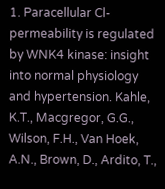1. Paracellular Cl- permeability is regulated by WNK4 kinase: insight into normal physiology and hypertension. Kahle, K.T., Macgregor, G.G., Wilson, F.H., Van Hoek, A.N., Brown, D., Ardito, T.,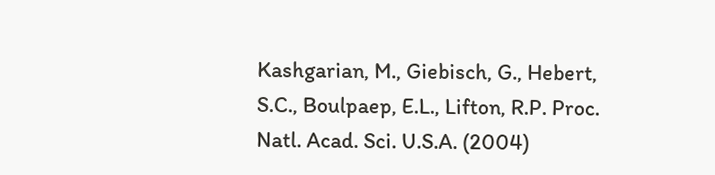Kashgarian, M., Giebisch, G., Hebert, S.C., Boulpaep, E.L., Lifton, R.P. Proc. Natl. Acad. Sci. U.S.A. (2004)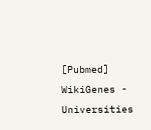[Pubmed]
WikiGenes - Universities